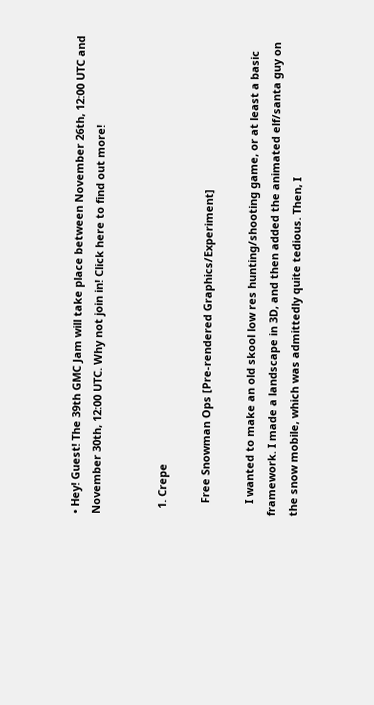• Hey! Guest! The 39th GMC Jam will take place between November 26th, 12:00 UTC and November 30th, 12:00 UTC. Why not join in! Click here to find out more!


  1. Crepe

    Free Snowman Ops [Pre-rendered Graphics/Experiment]

    I wanted to make an old skool low res hunting/shooting game, or at least a basic framework. I made a landscape in 3D, and then added the animated elf/santa guy on the snow mobile, which was admittedly quite tedious. Then, I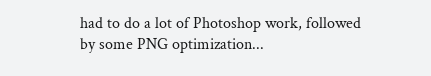had to do a lot of Photoshop work, followed by some PNG optimization...